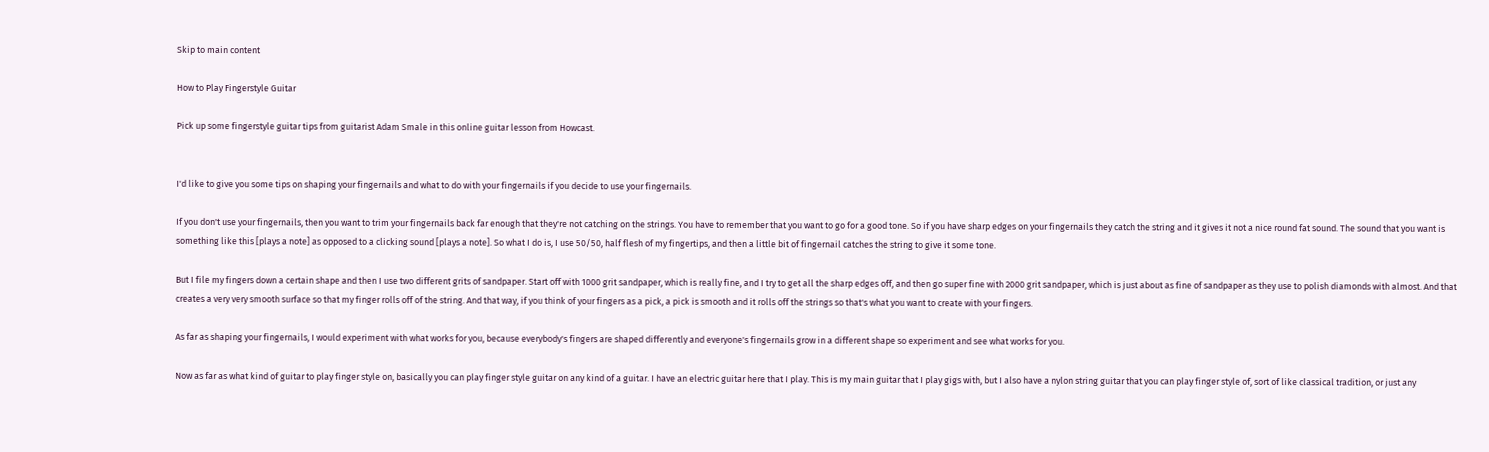Skip to main content

How to Play Fingerstyle Guitar

Pick up some fingerstyle guitar tips from guitarist Adam Smale in this online guitar lesson from Howcast.


I'd like to give you some tips on shaping your fingernails and what to do with your fingernails if you decide to use your fingernails.

If you don't use your fingernails, then you want to trim your fingernails back far enough that they're not catching on the strings. You have to remember that you want to go for a good tone. So if you have sharp edges on your fingernails they catch the string and it gives it not a nice round fat sound. The sound that you want is something like this [plays a note] as opposed to a clicking sound [plays a note]. So what I do is, I use 50/50, half flesh of my fingertips, and then a little bit of fingernail catches the string to give it some tone.

But I file my fingers down a certain shape and then I use two different grits of sandpaper. Start off with 1000 grit sandpaper, which is really fine, and I try to get all the sharp edges off, and then go super fine with 2000 grit sandpaper, which is just about as fine of sandpaper as they use to polish diamonds with almost. And that creates a very very smooth surface so that my finger rolls off of the string. And that way, if you think of your fingers as a pick, a pick is smooth and it rolls off the strings so that's what you want to create with your fingers.

As far as shaping your fingernails, I would experiment with what works for you, because everybody's fingers are shaped differently and everyone's fingernails grow in a different shape so experiment and see what works for you.

Now as far as what kind of guitar to play finger style on, basically you can play finger style guitar on any kind of a guitar. I have an electric guitar here that I play. This is my main guitar that I play gigs with, but I also have a nylon string guitar that you can play finger style of, sort of like classical tradition, or just any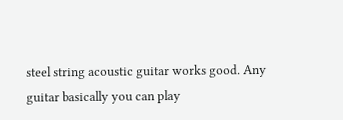steel string acoustic guitar works good. Any guitar basically you can play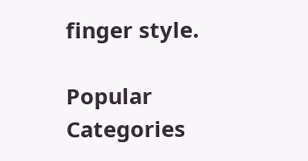finger style.

Popular Categories